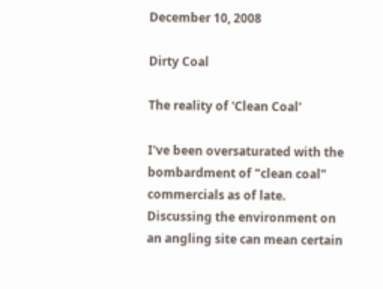December 10, 2008

Dirty Coal

The reality of 'Clean Coal'

I've been oversaturated with the bombardment of "clean coal" commercials as of late. Discussing the environment on an angling site can mean certain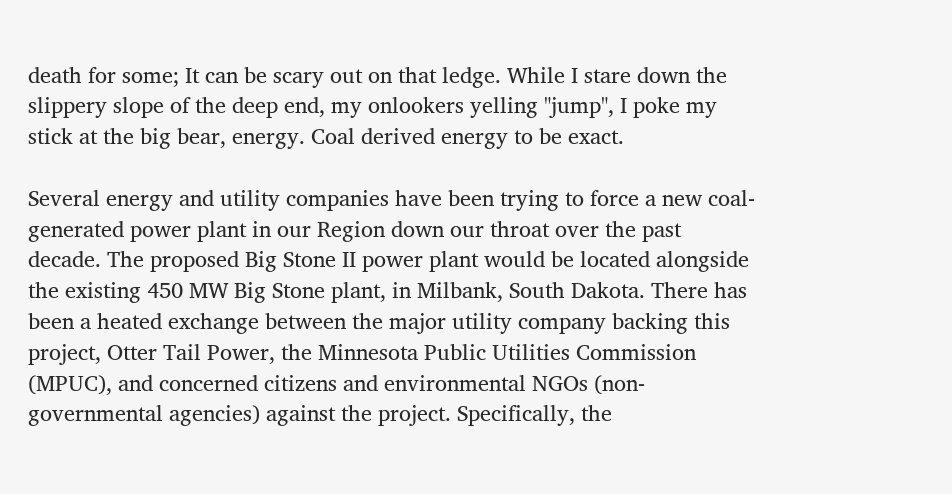death for some; It can be scary out on that ledge. While I stare down the slippery slope of the deep end, my onlookers yelling "jump", I poke my stick at the big bear, energy. Coal derived energy to be exact.

Several energy and utility companies have been trying to force a new coal-generated power plant in our Region down our throat over the past decade. The proposed Big Stone II power plant would be located alongside the existing 450 MW Big Stone plant, in Milbank, South Dakota. There has been a heated exchange between the major utility company backing this project, Otter Tail Power, the Minnesota Public Utilities Commission (MPUC), and concerned citizens and environmental NGOs (non-governmental agencies) against the project. Specifically, the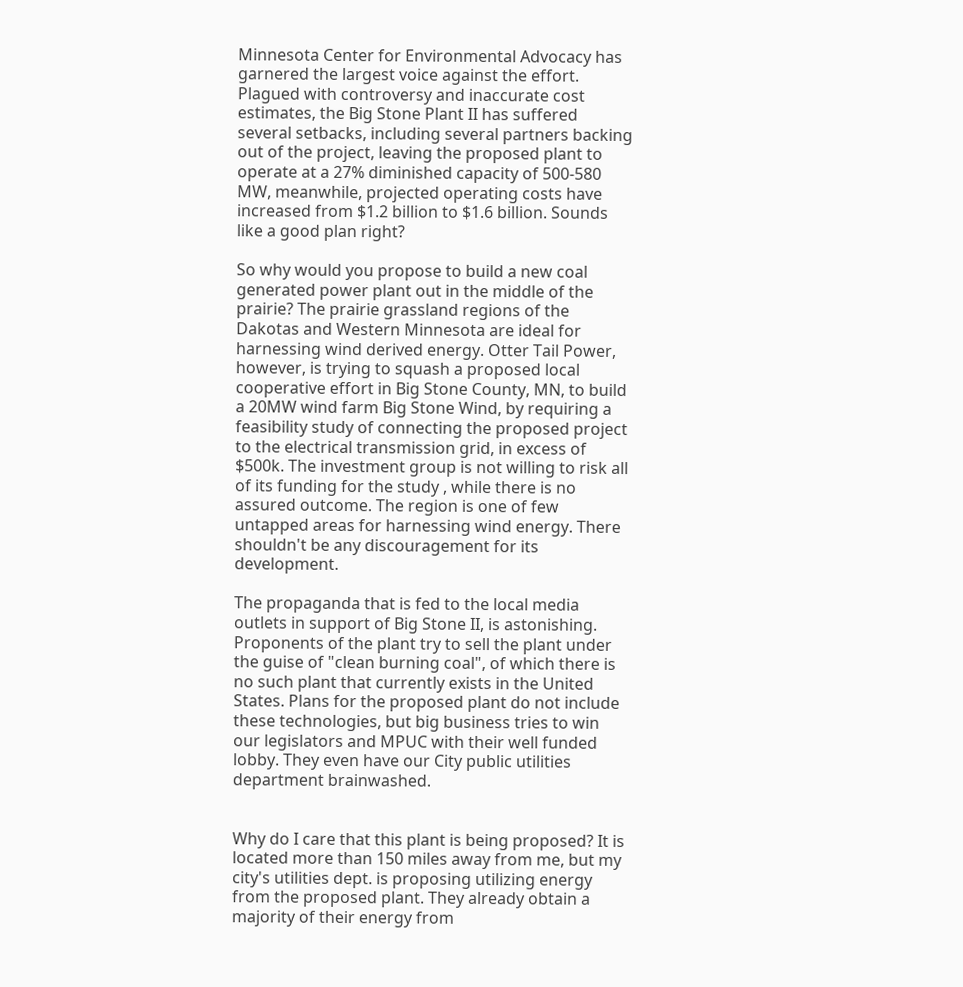Minnesota Center for Environmental Advocacy has garnered the largest voice against the effort. Plagued with controversy and inaccurate cost estimates, the Big Stone Plant II has suffered several setbacks, including several partners backing out of the project, leaving the proposed plant to operate at a 27% diminished capacity of 500-580 MW, meanwhile, projected operating costs have increased from $1.2 billion to $1.6 billion. Sounds like a good plan right?

So why would you propose to build a new coal generated power plant out in the middle of the prairie? The prairie grassland regions of the Dakotas and Western Minnesota are ideal for harnessing wind derived energy. Otter Tail Power, however, is trying to squash a proposed local cooperative effort in Big Stone County, MN, to build a 20MW wind farm Big Stone Wind, by requiring a feasibility study of connecting the proposed project to the electrical transmission grid, in excess of $500k. The investment group is not willing to risk all of its funding for the study , while there is no assured outcome. The region is one of few untapped areas for harnessing wind energy. There shouldn't be any discouragement for its development.

The propaganda that is fed to the local media outlets in support of Big Stone II, is astonishing. Proponents of the plant try to sell the plant under the guise of "clean burning coal", of which there is no such plant that currently exists in the United States. Plans for the proposed plant do not include these technologies, but big business tries to win our legislators and MPUC with their well funded lobby. They even have our City public utilities department brainwashed.


Why do I care that this plant is being proposed? It is located more than 150 miles away from me, but my city's utilities dept. is proposing utilizing energy from the proposed plant. They already obtain a majority of their energy from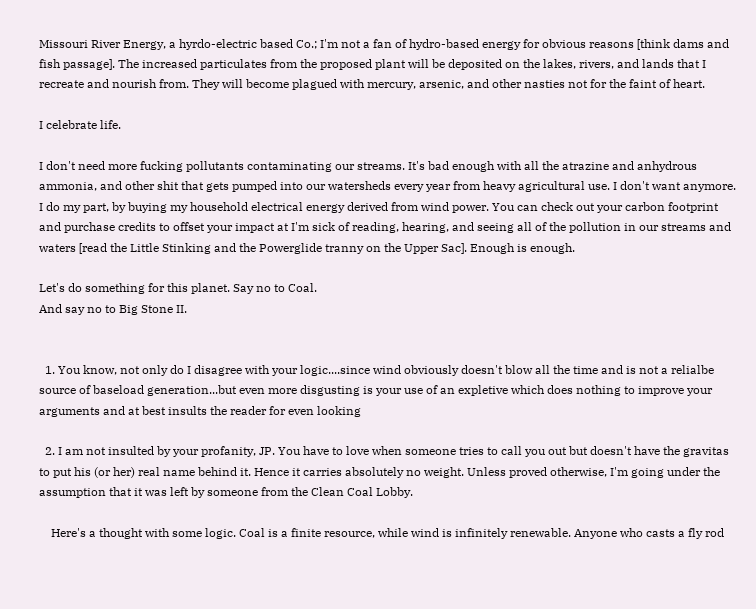Missouri River Energy, a hyrdo-electric based Co.; I'm not a fan of hydro-based energy for obvious reasons [think dams and fish passage]. The increased particulates from the proposed plant will be deposited on the lakes, rivers, and lands that I recreate and nourish from. They will become plagued with mercury, arsenic, and other nasties not for the faint of heart.

I celebrate life.

I don't need more fucking pollutants contaminating our streams. It's bad enough with all the atrazine and anhydrous ammonia, and other shit that gets pumped into our watersheds every year from heavy agricultural use. I don't want anymore. I do my part, by buying my household electrical energy derived from wind power. You can check out your carbon footprint and purchase credits to offset your impact at I'm sick of reading, hearing, and seeing all of the pollution in our streams and waters [read the Little Stinking and the Powerglide tranny on the Upper Sac]. Enough is enough.

Let's do something for this planet. Say no to Coal.
And say no to Big Stone II.


  1. You know, not only do I disagree with your logic....since wind obviously doesn't blow all the time and is not a relialbe source of baseload generation...but even more disgusting is your use of an expletive which does nothing to improve your arguments and at best insults the reader for even looking

  2. I am not insulted by your profanity, JP. You have to love when someone tries to call you out but doesn't have the gravitas to put his (or her) real name behind it. Hence it carries absolutely no weight. Unless proved otherwise, I'm going under the assumption that it was left by someone from the Clean Coal Lobby.

    Here's a thought with some logic. Coal is a finite resource, while wind is infinitely renewable. Anyone who casts a fly rod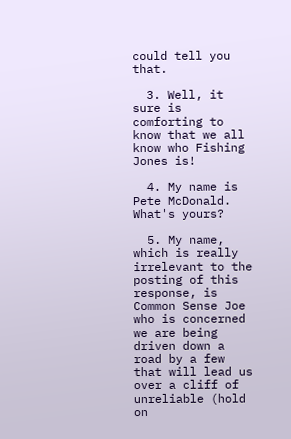could tell you that.

  3. Well, it sure is comforting to know that we all know who Fishing Jones is!

  4. My name is Pete McDonald. What's yours?

  5. My name, which is really irrelevant to the posting of this response, is Common Sense Joe who is concerned we are being driven down a road by a few that will lead us over a cliff of unreliable (hold on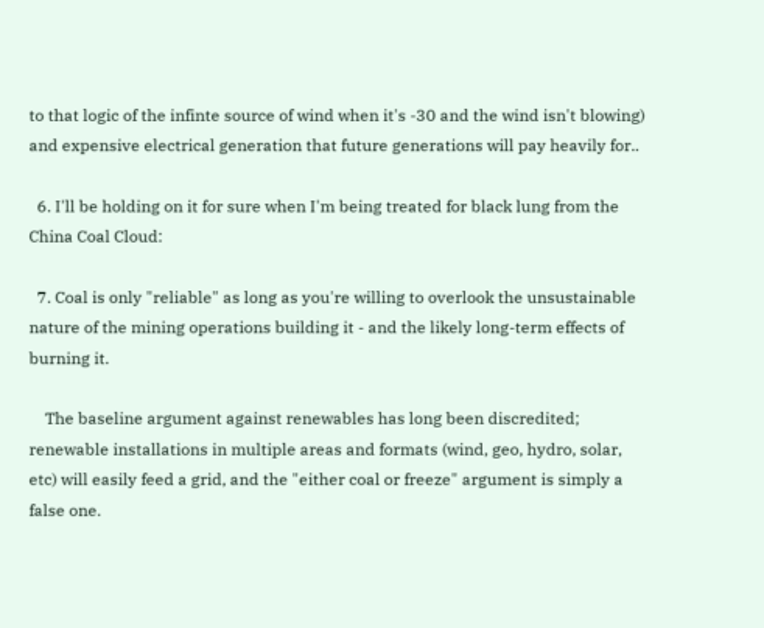to that logic of the infinte source of wind when it's -30 and the wind isn't blowing) and expensive electrical generation that future generations will pay heavily for..

  6. I'll be holding on it for sure when I'm being treated for black lung from the China Coal Cloud:

  7. Coal is only "reliable" as long as you're willing to overlook the unsustainable nature of the mining operations building it - and the likely long-term effects of burning it.

    The baseline argument against renewables has long been discredited; renewable installations in multiple areas and formats (wind, geo, hydro, solar, etc) will easily feed a grid, and the "either coal or freeze" argument is simply a false one.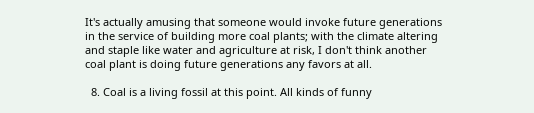It's actually amusing that someone would invoke future generations in the service of building more coal plants; with the climate altering and staple like water and agriculture at risk, I don't think another coal plant is doing future generations any favors at all.

  8. Coal is a living fossil at this point. All kinds of funny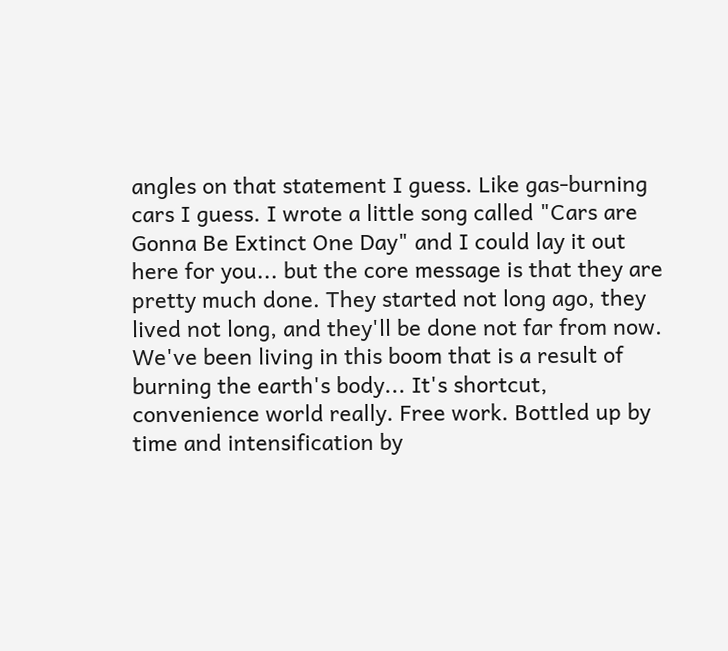angles on that statement I guess. Like gas-burning cars I guess. I wrote a little song called "Cars are Gonna Be Extinct One Day" and I could lay it out here for you... but the core message is that they are pretty much done. They started not long ago, they lived not long, and they'll be done not far from now. We've been living in this boom that is a result of burning the earth's body... It's shortcut, convenience world really. Free work. Bottled up by time and intensification by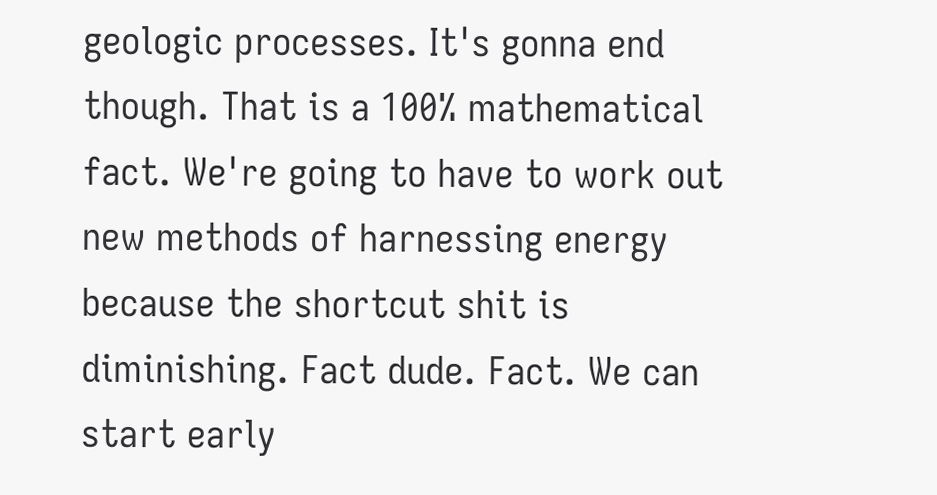geologic processes. It's gonna end though. That is a 100% mathematical fact. We're going to have to work out new methods of harnessing energy because the shortcut shit is diminishing. Fact dude. Fact. We can start early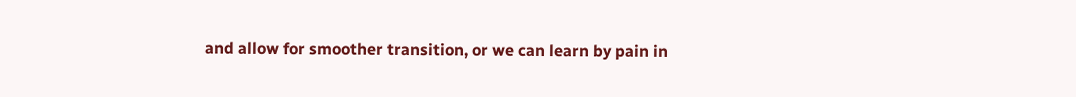and allow for smoother transition, or we can learn by pain in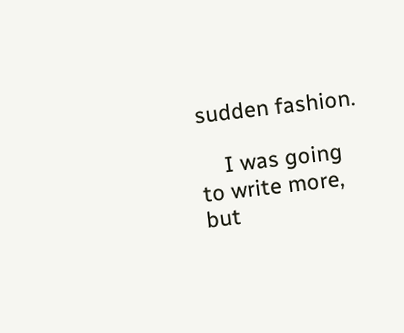sudden fashion.

    I was going to write more, but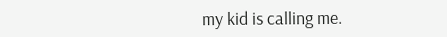my kid is calling me.